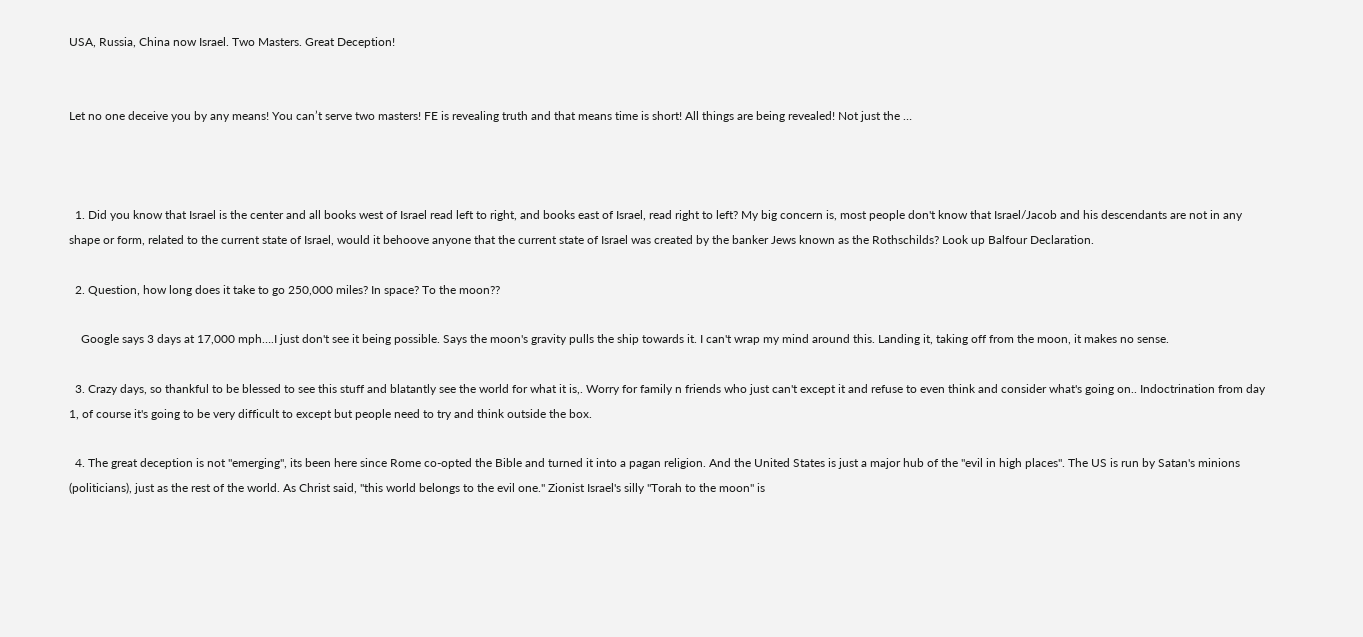USA, Russia, China now Israel. Two Masters. Great Deception!


Let no one deceive you by any means! You can’t serve two masters! FE is revealing truth and that means time is short! All things are being revealed! Not just the …



  1. Did you know that Israel is the center and all books west of Israel read left to right, and books east of Israel, read right to left? My big concern is, most people don't know that Israel/Jacob and his descendants are not in any shape or form, related to the current state of Israel, would it behoove anyone that the current state of Israel was created by the banker Jews known as the Rothschilds? Look up Balfour Declaration.

  2. Question, how long does it take to go 250,000 miles? In space? To the moon??

    Google says 3 days at 17,000 mph….I just don't see it being possible. Says the moon's gravity pulls the ship towards it. I can't wrap my mind around this. Landing it, taking off from the moon, it makes no sense.

  3. Crazy days, so thankful to be blessed to see this stuff and blatantly see the world for what it is,. Worry for family n friends who just can't except it and refuse to even think and consider what's going on.. Indoctrination from day 1, of course it's going to be very difficult to except but people need to try and think outside the box.

  4. The great deception is not "emerging", its been here since Rome co-opted the Bible and turned it into a pagan religion. And the United States is just a major hub of the "evil in high places". The US is run by Satan's minions (politicians), just as the rest of the world. As Christ said, "this world belongs to the evil one." Zionist Israel's silly "Torah to the moon" is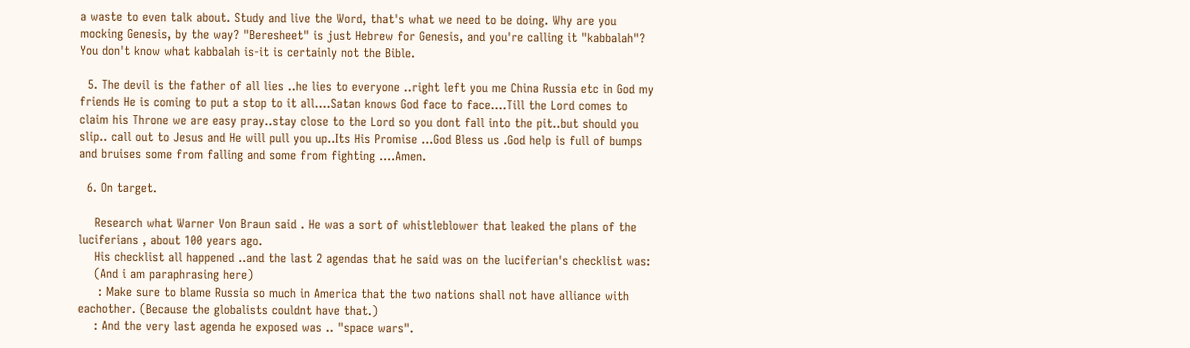a waste to even talk about. Study and live the Word, that's what we need to be doing. Why are you mocking Genesis, by the way? "Beresheet" is just Hebrew for Genesis, and you're calling it "kabbalah"? You don't know what kabbalah is-it is certainly not the Bible.

  5. The devil is the father of all lies ..he lies to everyone ..right left you me China Russia etc in God my friends He is coming to put a stop to it all….Satan knows God face to face….Till the Lord comes to claim his Throne we are easy pray..stay close to the Lord so you dont fall into the pit..but should you slip.. call out to Jesus and He will pull you up..Its His Promise …God Bless us .God help is full of bumps and bruises some from falling and some from fighting ….Amen.

  6. On target.

    Research what Warner Von Braun said . He was a sort of whistleblower that leaked the plans of the luciferians , about 100 years ago.
    His checklist all happened ..and the last 2 agendas that he said was on the luciferian's checklist was:
    (And i am paraphrasing here)
     : Make sure to blame Russia so much in America that the two nations shall not have alliance with eachother. (Because the globalists couldnt have that.)
    : And the very last agenda he exposed was .. "space wars".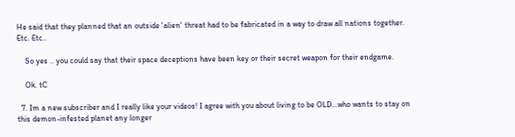He said that they planned that an outside 'alien' threat had to be fabricated in a way to draw all nations together. Etc. Etc..

    So yes .. you could say that their space deceptions have been key or their secret weapon for their endgame.

    Ok. tC

  7. Im a new subscriber and I really like your videos! I agree with you about living to be OLD…who wants to stay on this demon-infested planet any longer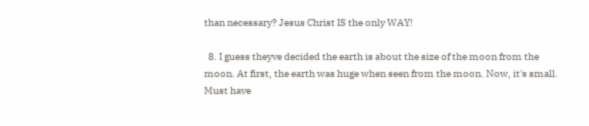than necessary? Jesus Christ IS the only WAY!

  8. I guess theyve decided the earth is about the size of the moon from the moon. At first, the earth was huge when seen from the moon. Now, it's small. Must have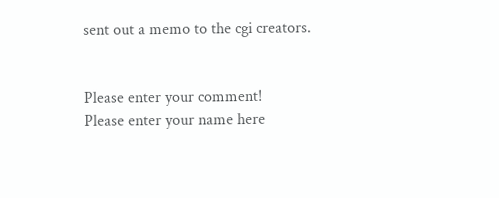sent out a memo to the cgi creators.


Please enter your comment!
Please enter your name here